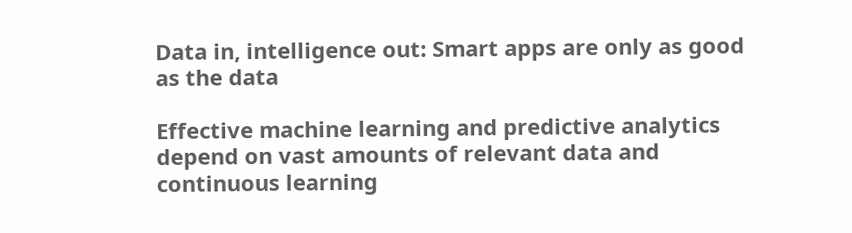Data in, intelligence out: Smart apps are only as good as the data

Effective machine learning and predictive analytics depend on vast amounts of relevant data and continuous learning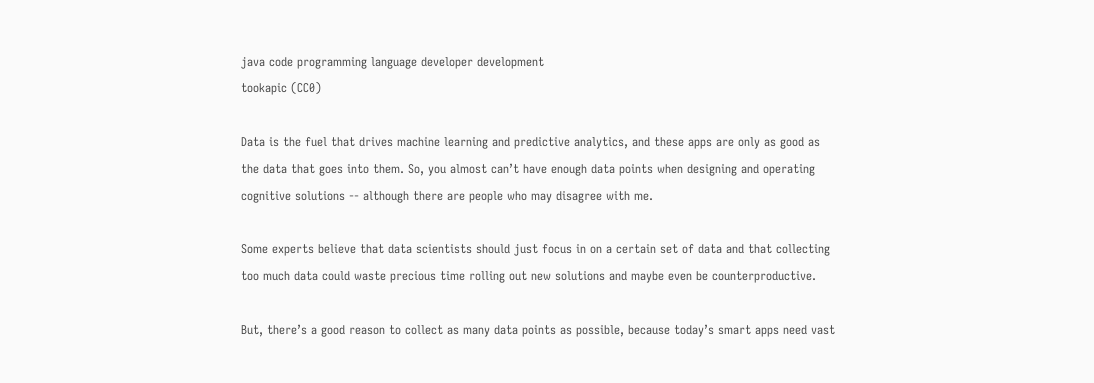java code programming language developer development
tookapic (CC0)

Data is the fuel that drives machine learning and predictive analytics, and these apps are only as good as the data that goes into them. So, you almost can’t have enough data points when designing and operating cognitive solutions -- although there are people who may disagree with me.

Some experts believe that data scientists should just focus in on a certain set of data and that collecting too much data could waste precious time rolling out new solutions and maybe even be counterproductive.

But, there’s a good reason to collect as many data points as possible, because today’s smart apps need vast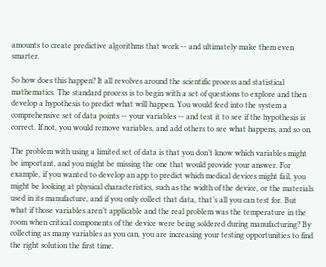amounts to create predictive algorithms that work -- and ultimately make them even smarter.

So how does this happen? It all revolves around the scientific process and statistical mathematics. The standard process is to begin with a set of questions to explore and then develop a hypothesis to predict what will happen. You would feed into the system a comprehensive set of data points -- your variables -- and test it to see if the hypothesis is correct. If not, you would remove variables, and add others to see what happens, and so on.

The problem with using a limited set of data is that you don’t know which variables might be important, and you might be missing the one that would provide your answer. For example, if you wanted to develop an app to predict which medical devices might fail, you might be looking at physical characteristics, such as the width of the device, or the materials used in its manufacture, and if you only collect that data, that’s all you can test for. But what if those variables aren’t applicable and the real problem was the temperature in the room when critical components of the device were being soldered during manufacturing? By collecting as many variables as you can, you are increasing your testing opportunities to find the right solution the first time.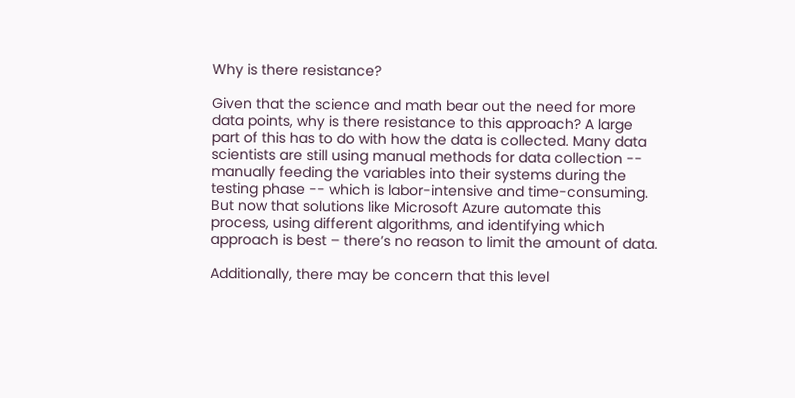Why is there resistance?

Given that the science and math bear out the need for more data points, why is there resistance to this approach? A large part of this has to do with how the data is collected. Many data scientists are still using manual methods for data collection -- manually feeding the variables into their systems during the testing phase -- which is labor-intensive and time-consuming. But now that solutions like Microsoft Azure automate this process, using different algorithms, and identifying which approach is best – there’s no reason to limit the amount of data.

Additionally, there may be concern that this level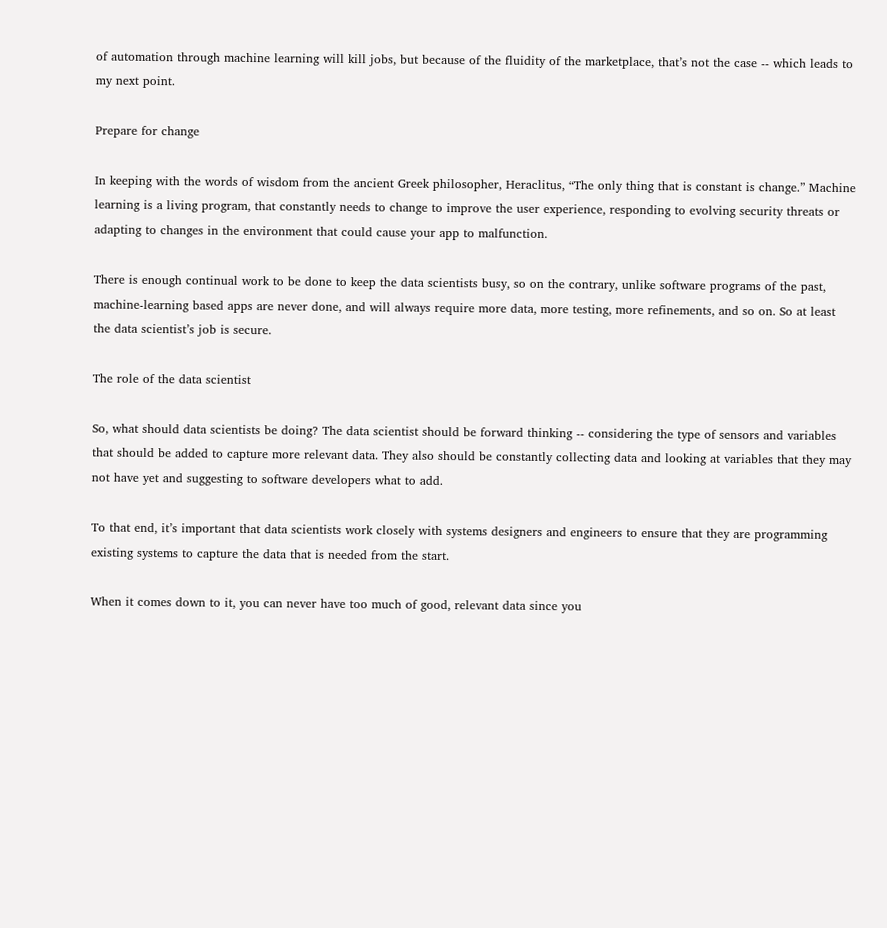of automation through machine learning will kill jobs, but because of the fluidity of the marketplace, that’s not the case -- which leads to my next point.

Prepare for change

In keeping with the words of wisdom from the ancient Greek philosopher, Heraclitus, “The only thing that is constant is change.” Machine learning is a living program, that constantly needs to change to improve the user experience, responding to evolving security threats or adapting to changes in the environment that could cause your app to malfunction.

There is enough continual work to be done to keep the data scientists busy, so on the contrary, unlike software programs of the past, machine-learning based apps are never done, and will always require more data, more testing, more refinements, and so on. So at least the data scientist’s job is secure.

The role of the data scientist

So, what should data scientists be doing? The data scientist should be forward thinking -- considering the type of sensors and variables that should be added to capture more relevant data. They also should be constantly collecting data and looking at variables that they may not have yet and suggesting to software developers what to add.

To that end, it’s important that data scientists work closely with systems designers and engineers to ensure that they are programming existing systems to capture the data that is needed from the start.

When it comes down to it, you can never have too much of good, relevant data since you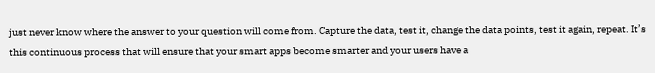just never know where the answer to your question will come from. Capture the data, test it, change the data points, test it again, repeat. It’s this continuous process that will ensure that your smart apps become smarter and your users have a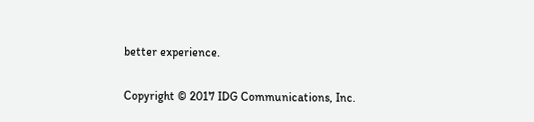better experience.

Copyright © 2017 IDG Communications, Inc.